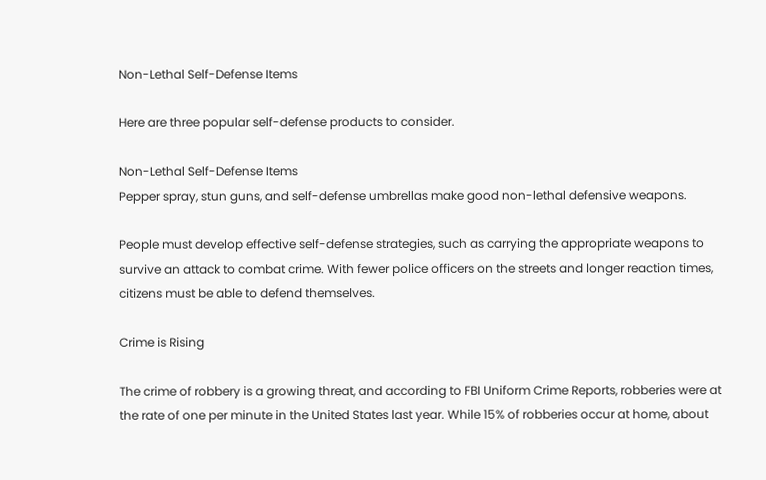Non-Lethal Self-Defense Items

Here are three popular self-defense products to consider.

Non-Lethal Self-Defense Items
Pepper spray, stun guns, and self-defense umbrellas make good non-lethal defensive weapons.

People must develop effective self-defense strategies, such as carrying the appropriate weapons to survive an attack to combat crime. With fewer police officers on the streets and longer reaction times, citizens must be able to defend themselves.

Crime is Rising

The crime of robbery is a growing threat, and according to FBI Uniform Crime Reports, robberies were at the rate of one per minute in the United States last year. While 15% of robberies occur at home, about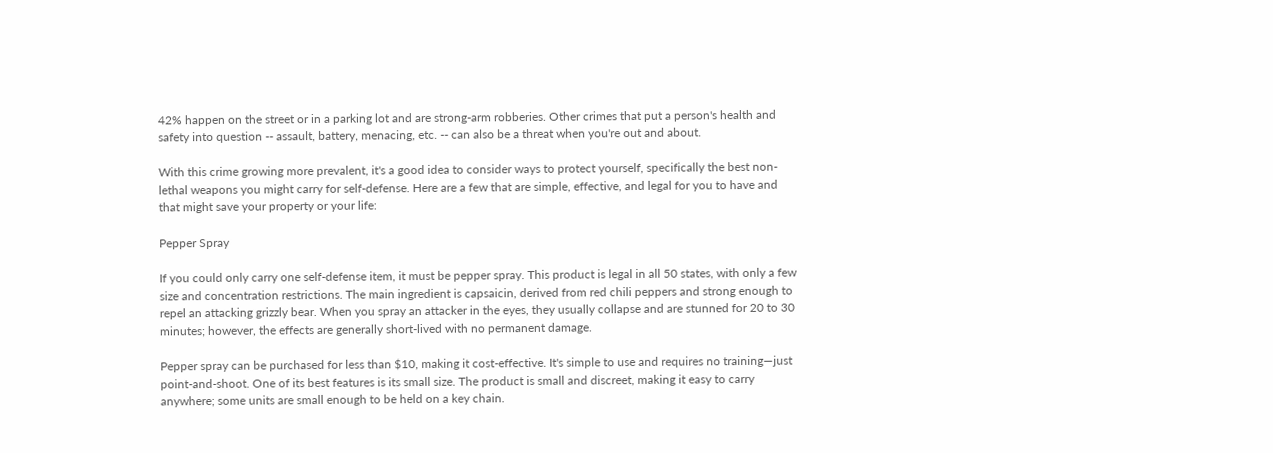42% happen on the street or in a parking lot and are strong-arm robberies. Other crimes that put a person's health and safety into question -- assault, battery, menacing, etc. -- can also be a threat when you're out and about.

With this crime growing more prevalent, it's a good idea to consider ways to protect yourself, specifically the best non-lethal weapons you might carry for self-defense. Here are a few that are simple, effective, and legal for you to have and that might save your property or your life:

Pepper Spray

If you could only carry one self-defense item, it must be pepper spray. This product is legal in all 50 states, with only a few size and concentration restrictions. The main ingredient is capsaicin, derived from red chili peppers and strong enough to repel an attacking grizzly bear. When you spray an attacker in the eyes, they usually collapse and are stunned for 20 to 30 minutes; however, the effects are generally short-lived with no permanent damage.

Pepper spray can be purchased for less than $10, making it cost-effective. It's simple to use and requires no training—just point-and-shoot. One of its best features is its small size. The product is small and discreet, making it easy to carry anywhere; some units are small enough to be held on a key chain.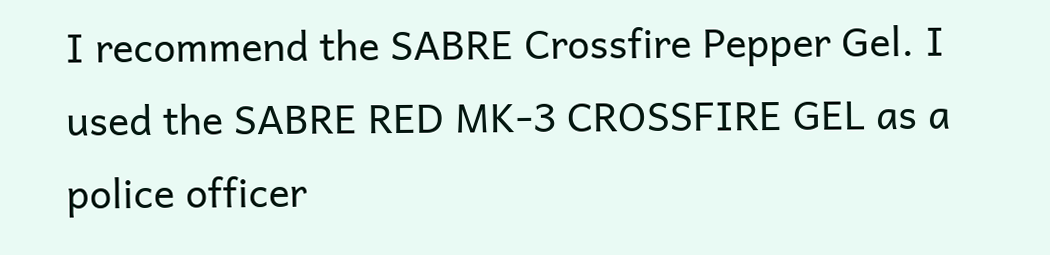I recommend the SABRE Crossfire Pepper Gel. I used the SABRE RED MK-3 CROSSFIRE GEL as a police officer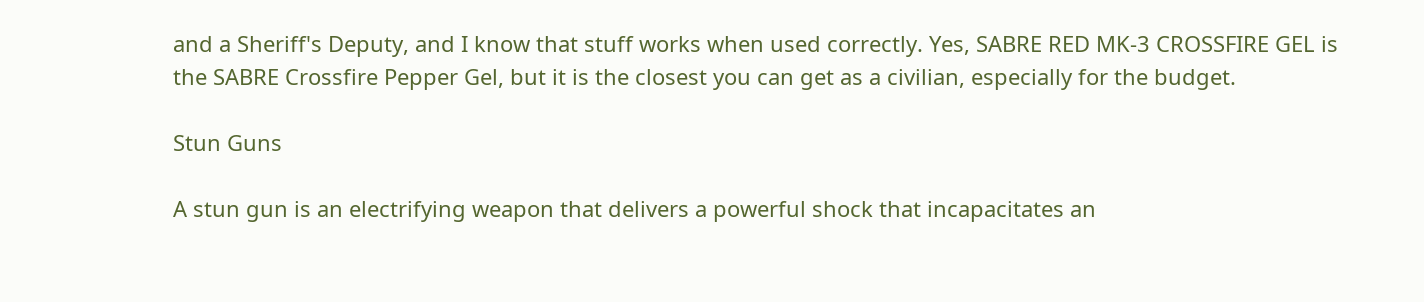and a Sheriff's Deputy, and I know that stuff works when used correctly. Yes, SABRE RED MK-3 CROSSFIRE GEL is the SABRE Crossfire Pepper Gel, but it is the closest you can get as a civilian, especially for the budget.

Stun Guns

A stun gun is an electrifying weapon that delivers a powerful shock that incapacitates an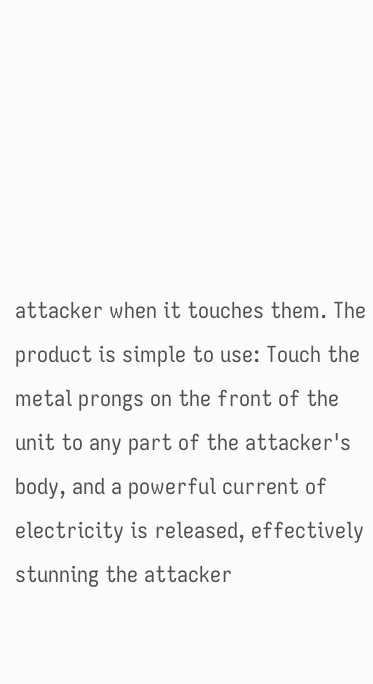attacker when it touches them. The product is simple to use: Touch the metal prongs on the front of the unit to any part of the attacker's body, and a powerful current of electricity is released, effectively stunning the attacker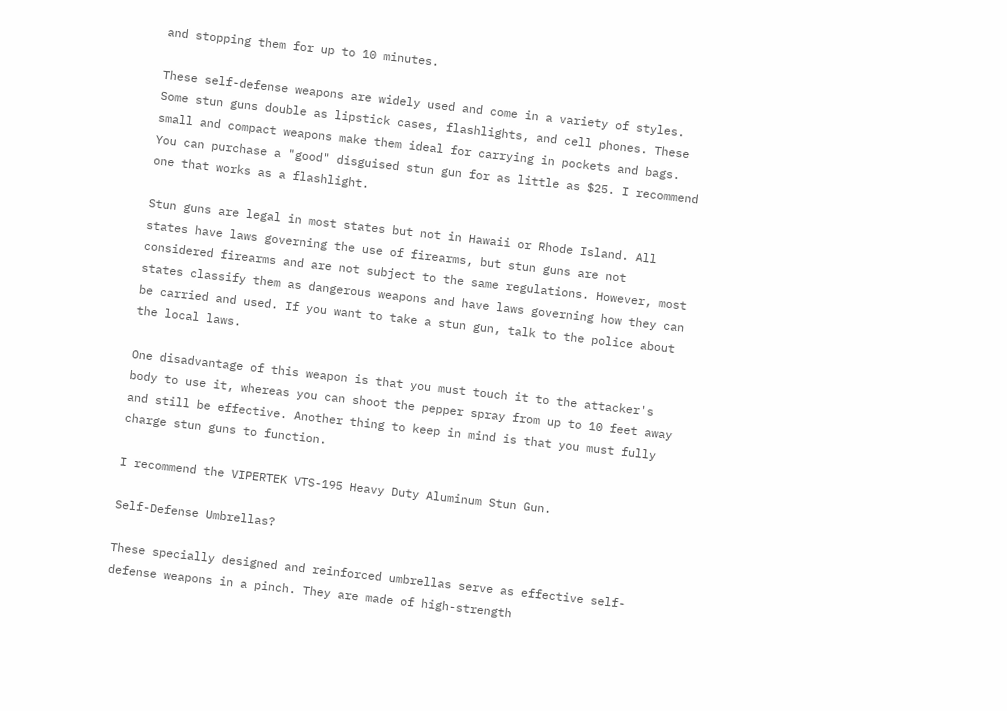and stopping them for up to 10 minutes.

These self-defense weapons are widely used and come in a variety of styles. Some stun guns double as lipstick cases, flashlights, and cell phones. These small and compact weapons make them ideal for carrying in pockets and bags. You can purchase a "good" disguised stun gun for as little as $25. I recommend one that works as a flashlight.

Stun guns are legal in most states but not in Hawaii or Rhode Island. All states have laws governing the use of firearms, but stun guns are not considered firearms and are not subject to the same regulations. However, most states classify them as dangerous weapons and have laws governing how they can be carried and used. If you want to take a stun gun, talk to the police about the local laws.

One disadvantage of this weapon is that you must touch it to the attacker's body to use it, whereas you can shoot the pepper spray from up to 10 feet away and still be effective. Another thing to keep in mind is that you must fully charge stun guns to function.

I recommend the VIPERTEK VTS-195 Heavy Duty Aluminum Stun Gun.

Self-Defense Umbrellas?

These specially designed and reinforced umbrellas serve as effective self-defense weapons in a pinch. They are made of high-strength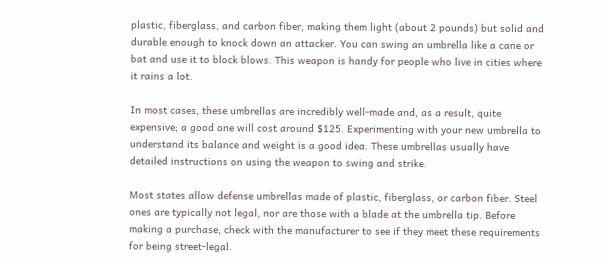plastic, fiberglass, and carbon fiber, making them light (about 2 pounds) but solid and durable enough to knock down an attacker. You can swing an umbrella like a cane or bat and use it to block blows. This weapon is handy for people who live in cities where it rains a lot.

In most cases, these umbrellas are incredibly well-made and, as a result, quite expensive; a good one will cost around $125. Experimenting with your new umbrella to understand its balance and weight is a good idea. These umbrellas usually have detailed instructions on using the weapon to swing and strike.

Most states allow defense umbrellas made of plastic, fiberglass, or carbon fiber. Steel ones are typically not legal, nor are those with a blade at the umbrella tip. Before making a purchase, check with the manufacturer to see if they meet these requirements for being street-legal.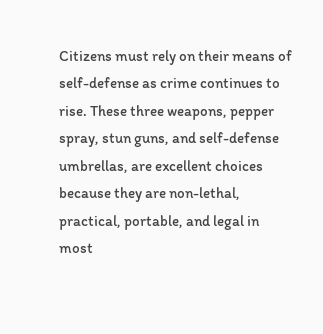Citizens must rely on their means of self-defense as crime continues to rise. These three weapons, pepper spray, stun guns, and self-defense umbrellas, are excellent choices because they are non-lethal, practical, portable, and legal in most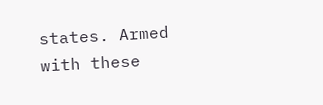states. Armed with these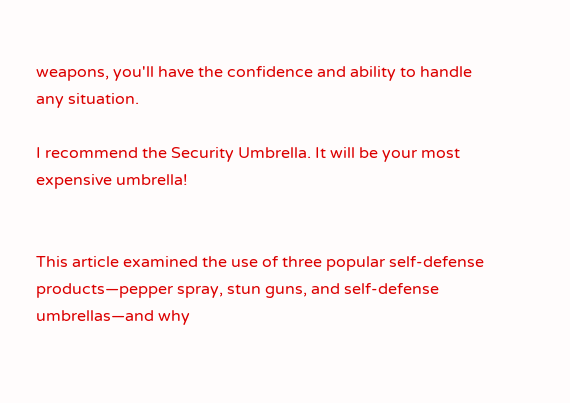weapons, you'll have the confidence and ability to handle any situation.

I recommend the Security Umbrella. It will be your most expensive umbrella!


This article examined the use of three popular self-defense products—pepper spray, stun guns, and self-defense umbrellas—and why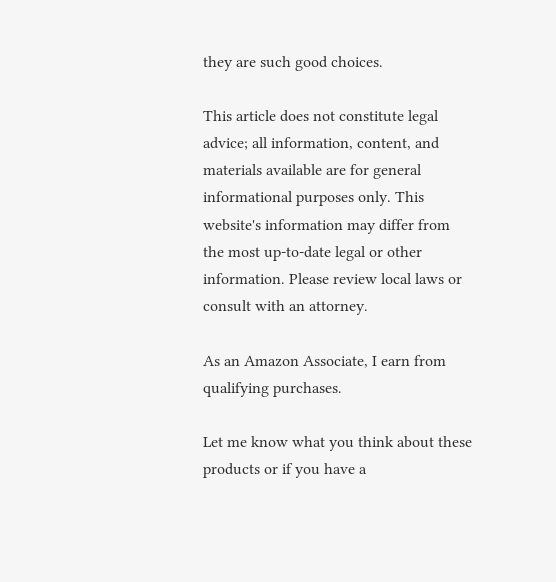they are such good choices.

This article does not constitute legal advice; all information, content, and materials available are for general informational purposes only. This website's information may differ from the most up-to-date legal or other information. Please review local laws or consult with an attorney.

As an Amazon Associate, I earn from qualifying purchases.

Let me know what you think about these products or if you have a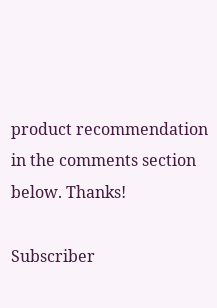product recommendation in the comments section below. Thanks!

Subscriber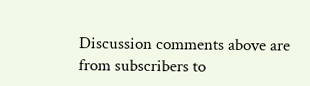Discussion comments above are from subscribers to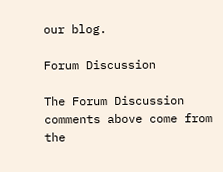our blog.

Forum Discussion

The Forum Discussion comments above come from the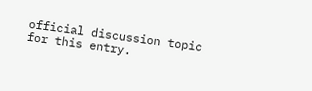official discussion topic for this entry.